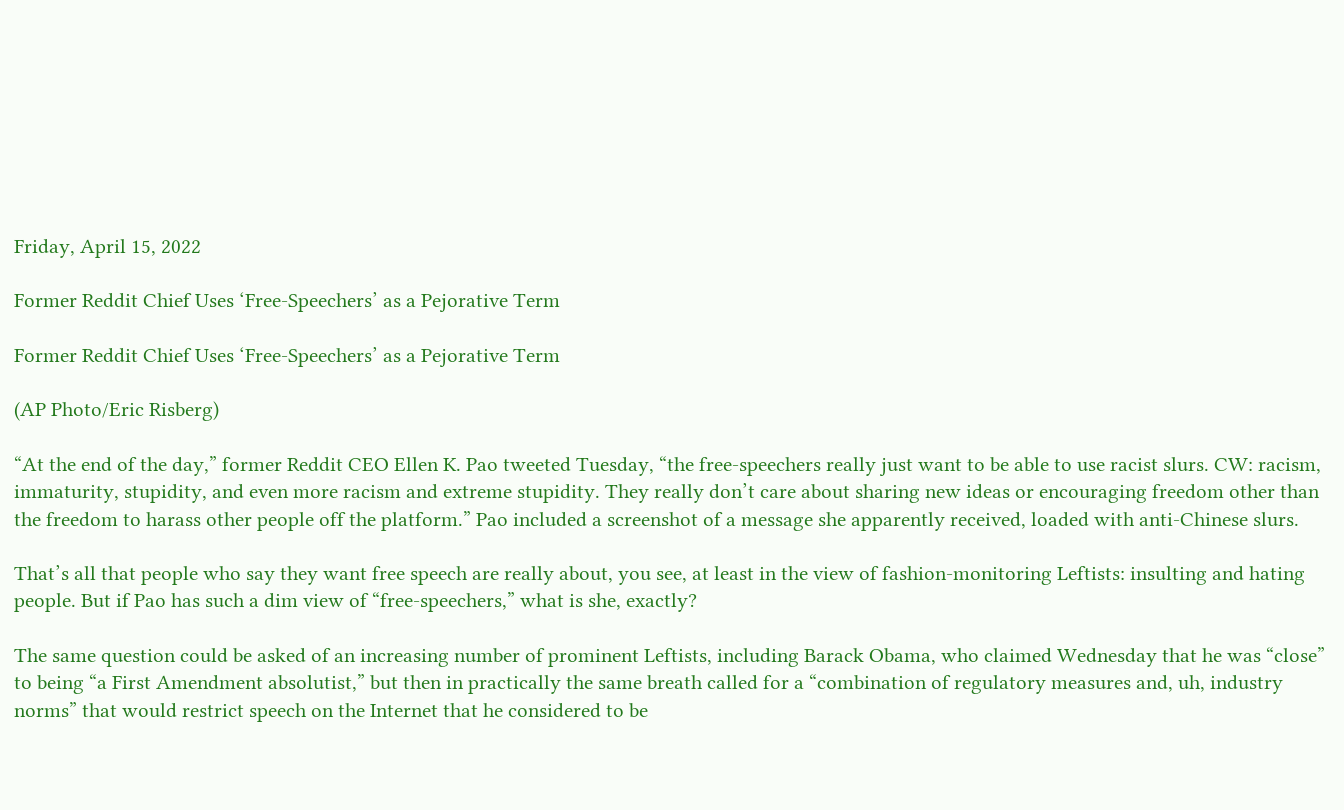Friday, April 15, 2022

Former Reddit Chief Uses ‘Free-Speechers’ as a Pejorative Term

Former Reddit Chief Uses ‘Free-Speechers’ as a Pejorative Term

(AP Photo/Eric Risberg)

“At the end of the day,” former Reddit CEO Ellen K. Pao tweeted Tuesday, “the free-speechers really just want to be able to use racist slurs. CW: racism, immaturity, stupidity, and even more racism and extreme stupidity. They really don’t care about sharing new ideas or encouraging freedom other than the freedom to harass other people off the platform.” Pao included a screenshot of a message she apparently received, loaded with anti-Chinese slurs.

That’s all that people who say they want free speech are really about, you see, at least in the view of fashion-monitoring Leftists: insulting and hating people. But if Pao has such a dim view of “free-speechers,” what is she, exactly?

The same question could be asked of an increasing number of prominent Leftists, including Barack Obama, who claimed Wednesday that he was “close” to being “a First Amendment absolutist,” but then in practically the same breath called for a “combination of regulatory measures and, uh, industry norms” that would restrict speech on the Internet that he considered to be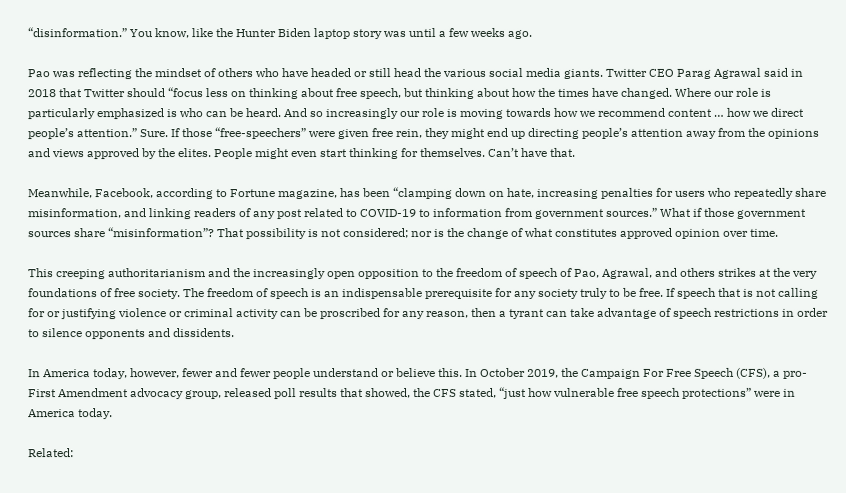“disinformation.” You know, like the Hunter Biden laptop story was until a few weeks ago.

Pao was reflecting the mindset of others who have headed or still head the various social media giants. Twitter CEO Parag Agrawal said in 2018 that Twitter should “focus less on thinking about free speech, but thinking about how the times have changed. Where our role is particularly emphasized is who can be heard. And so increasingly our role is moving towards how we recommend content … how we direct people’s attention.” Sure. If those “free-speechers” were given free rein, they might end up directing people’s attention away from the opinions and views approved by the elites. People might even start thinking for themselves. Can’t have that.

Meanwhile, Facebook, according to Fortune magazine, has been “clamping down on hate, increasing penalties for users who repeatedly share misinformation, and linking readers of any post related to COVID-19 to information from government sources.” What if those government sources share “misinformation”? That possibility is not considered; nor is the change of what constitutes approved opinion over time.

This creeping authoritarianism and the increasingly open opposition to the freedom of speech of Pao, Agrawal, and others strikes at the very foundations of free society. The freedom of speech is an indispensable prerequisite for any society truly to be free. If speech that is not calling for or justifying violence or criminal activity can be proscribed for any reason, then a tyrant can take advantage of speech restrictions in order to silence opponents and dissidents.

In America today, however, fewer and fewer people understand or believe this. In October 2019, the Campaign For Free Speech (CFS), a pro-First Amendment advocacy group, released poll results that showed, the CFS stated, “just how vulnerable free speech protections” were in America today.

Related: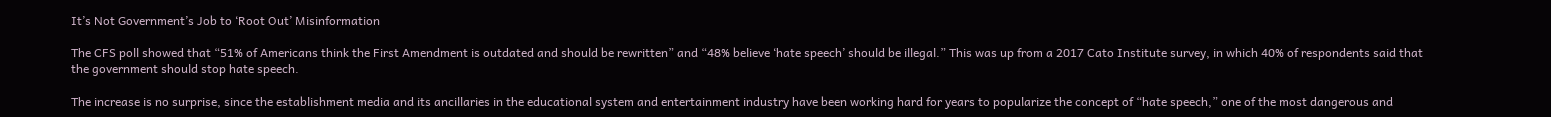It’s Not Government’s Job to ‘Root Out’ Misinformation

The CFS poll showed that “51% of Americans think the First Amendment is outdated and should be rewritten” and “48% believe ‘hate speech’ should be illegal.” This was up from a 2017 Cato Institute survey, in which 40% of respondents said that the government should stop hate speech.

The increase is no surprise, since the establishment media and its ancillaries in the educational system and entertainment industry have been working hard for years to popularize the concept of “hate speech,” one of the most dangerous and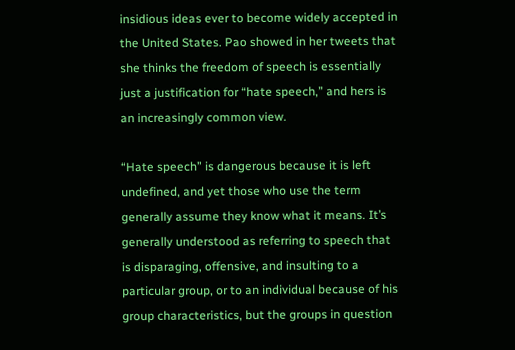insidious ideas ever to become widely accepted in the United States. Pao showed in her tweets that she thinks the freedom of speech is essentially just a justification for “hate speech,” and hers is an increasingly common view.

“Hate speech” is dangerous because it is left undefined, and yet those who use the term generally assume they know what it means. It’s generally understood as referring to speech that is disparaging, offensive, and insulting to a particular group, or to an individual because of his group characteristics, but the groups in question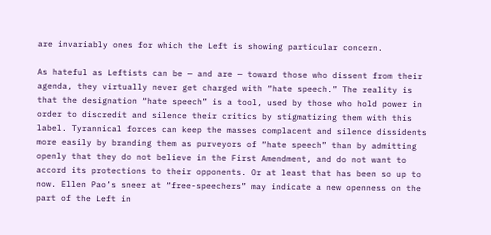are invariably ones for which the Left is showing particular concern.

As hateful as Leftists can be — and are — toward those who dissent from their agenda, they virtually never get charged with “hate speech.” The reality is that the designation “hate speech” is a tool, used by those who hold power in order to discredit and silence their critics by stigmatizing them with this label. Tyrannical forces can keep the masses complacent and silence dissidents more easily by branding them as purveyors of “hate speech” than by admitting openly that they do not believe in the First Amendment, and do not want to accord its protections to their opponents. Or at least that has been so up to now. Ellen Pao’s sneer at “free-speechers” may indicate a new openness on the part of the Left in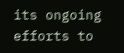its ongoing efforts to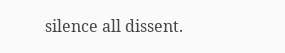silence all dissent.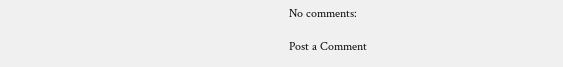No comments:

Post a Comment